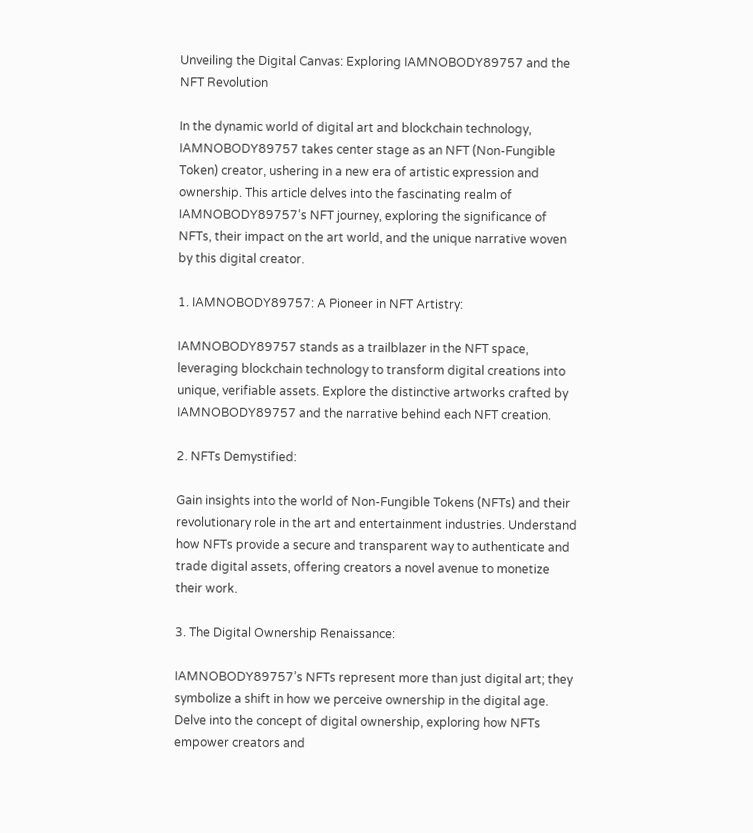Unveiling the Digital Canvas: Exploring IAMNOBODY89757 and the NFT Revolution

In the dynamic world of digital art and blockchain technology, IAMNOBODY89757 takes center stage as an NFT (Non-Fungible Token) creator, ushering in a new era of artistic expression and ownership. This article delves into the fascinating realm of IAMNOBODY89757’s NFT journey, exploring the significance of NFTs, their impact on the art world, and the unique narrative woven by this digital creator.

1. IAMNOBODY89757: A Pioneer in NFT Artistry:

IAMNOBODY89757 stands as a trailblazer in the NFT space, leveraging blockchain technology to transform digital creations into unique, verifiable assets. Explore the distinctive artworks crafted by IAMNOBODY89757 and the narrative behind each NFT creation.

2. NFTs Demystified:

Gain insights into the world of Non-Fungible Tokens (NFTs) and their revolutionary role in the art and entertainment industries. Understand how NFTs provide a secure and transparent way to authenticate and trade digital assets, offering creators a novel avenue to monetize their work.

3. The Digital Ownership Renaissance:

IAMNOBODY89757’s NFTs represent more than just digital art; they symbolize a shift in how we perceive ownership in the digital age. Delve into the concept of digital ownership, exploring how NFTs empower creators and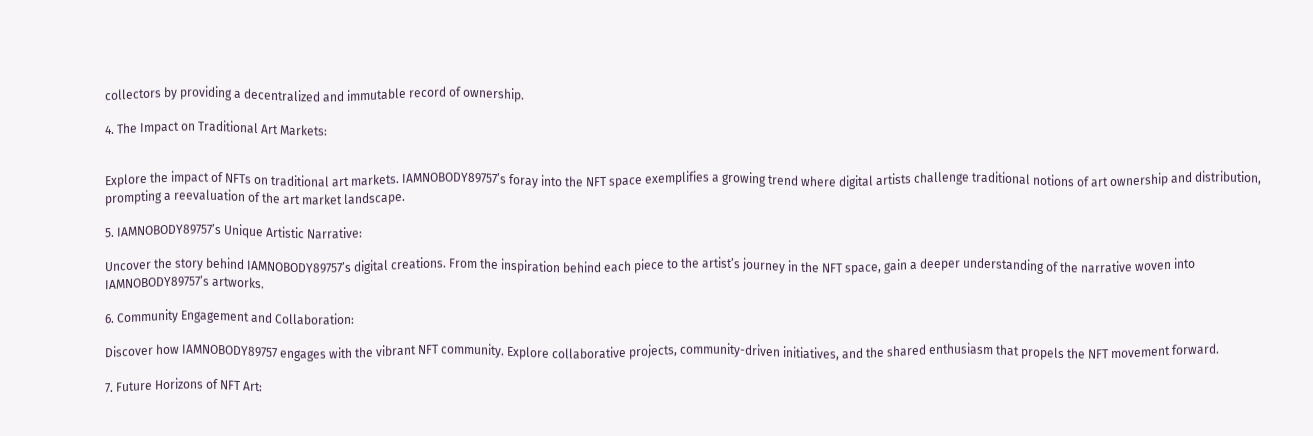collectors by providing a decentralized and immutable record of ownership.

4. The Impact on Traditional Art Markets:


Explore the impact of NFTs on traditional art markets. IAMNOBODY89757’s foray into the NFT space exemplifies a growing trend where digital artists challenge traditional notions of art ownership and distribution, prompting a reevaluation of the art market landscape.

5. IAMNOBODY89757’s Unique Artistic Narrative:

Uncover the story behind IAMNOBODY89757’s digital creations. From the inspiration behind each piece to the artist’s journey in the NFT space, gain a deeper understanding of the narrative woven into IAMNOBODY89757’s artworks.

6. Community Engagement and Collaboration:

Discover how IAMNOBODY89757 engages with the vibrant NFT community. Explore collaborative projects, community-driven initiatives, and the shared enthusiasm that propels the NFT movement forward.

7. Future Horizons of NFT Art: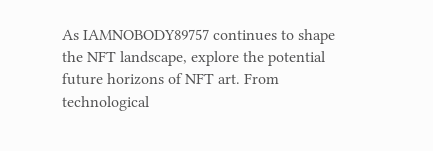As IAMNOBODY89757 continues to shape the NFT landscape, explore the potential future horizons of NFT art. From technological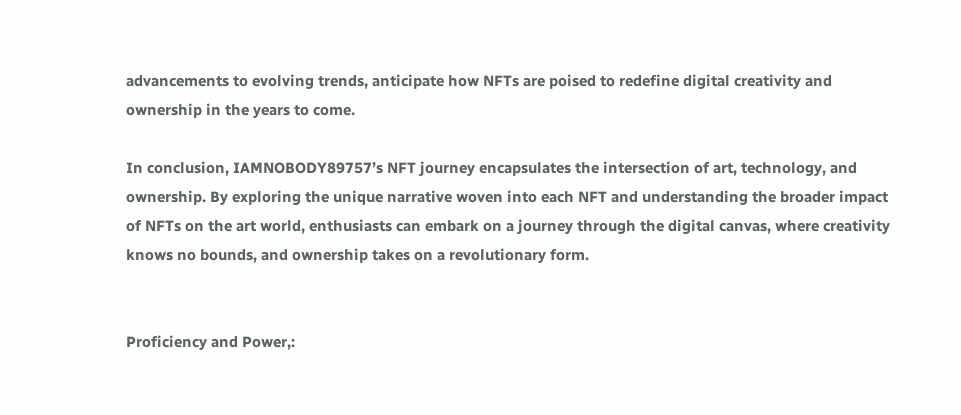advancements to evolving trends, anticipate how NFTs are poised to redefine digital creativity and ownership in the years to come.

In conclusion, IAMNOBODY89757’s NFT journey encapsulates the intersection of art, technology, and ownership. By exploring the unique narrative woven into each NFT and understanding the broader impact of NFTs on the art world, enthusiasts can embark on a journey through the digital canvas, where creativity knows no bounds, and ownership takes on a revolutionary form.


Proficiency and Power,: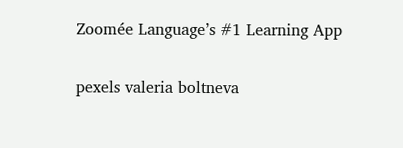Zoomée Language’s #1 Learning App

pexels valeria boltneva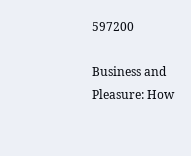597200

Business and Pleasure: How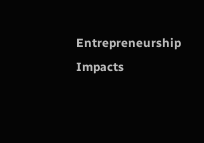Entrepreneurship Impacts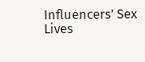Influencers’ Sex Lives